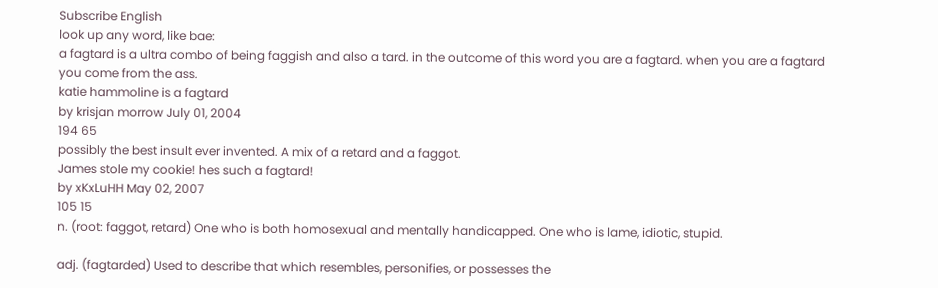Subscribe English
look up any word, like bae:
a fagtard is a ultra combo of being faggish and also a tard. in the outcome of this word you are a fagtard. when you are a fagtard you come from the ass.
katie hammoline is a fagtard
by krisjan morrow July 01, 2004
194 65
possibly the best insult ever invented. A mix of a retard and a faggot.
James stole my cookie! hes such a fagtard!
by xKxLuHH May 02, 2007
105 15
n. (root: faggot, retard) One who is both homosexual and mentally handicapped. One who is lame, idiotic, stupid.

adj. (fagtarded) Used to describe that which resembles, personifies, or possesses the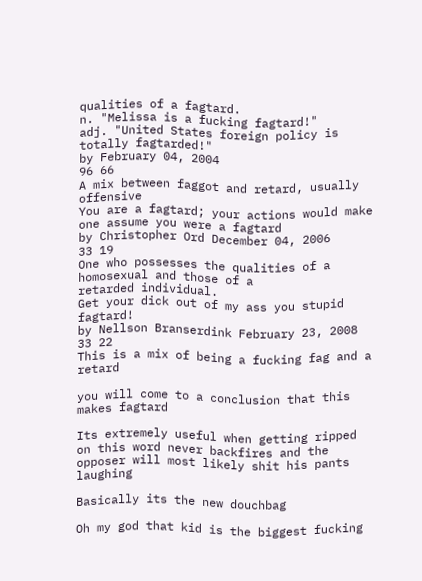qualities of a fagtard.
n. "Melissa is a fucking fagtard!"
adj. "United States foreign policy is totally fagtarded!"
by February 04, 2004
96 66
A mix between faggot and retard, usually offensive
You are a fagtard; your actions would make one assume you were a fagtard
by Christopher Ord December 04, 2006
33 19
One who possesses the qualities of a homosexual and those of a
retarded individual.
Get your dick out of my ass you stupid fagtard!
by Nellson Branserdink February 23, 2008
33 22
This is a mix of being a fucking fag and a retard

you will come to a conclusion that this makes fagtard

Its extremely useful when getting ripped on this word never backfires and the opposer will most likely shit his pants laughing

Basically its the new douchbag

Oh my god that kid is the biggest fucking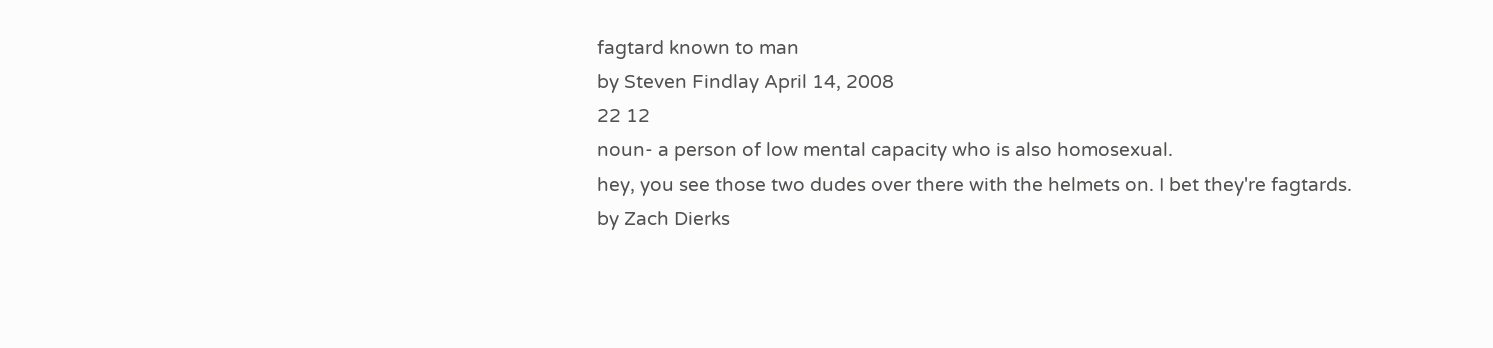fagtard known to man
by Steven Findlay April 14, 2008
22 12
noun- a person of low mental capacity who is also homosexual.
hey, you see those two dudes over there with the helmets on. I bet they're fagtards.
by Zach Dierks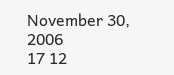November 30, 2006
17 12